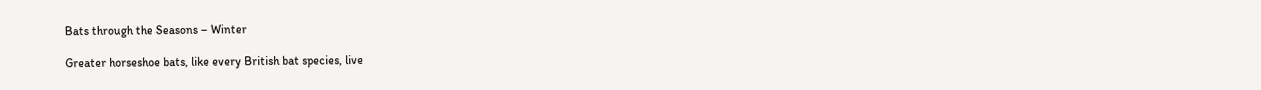Bats through the Seasons – Winter

Greater horseshoe bats, like every British bat species, live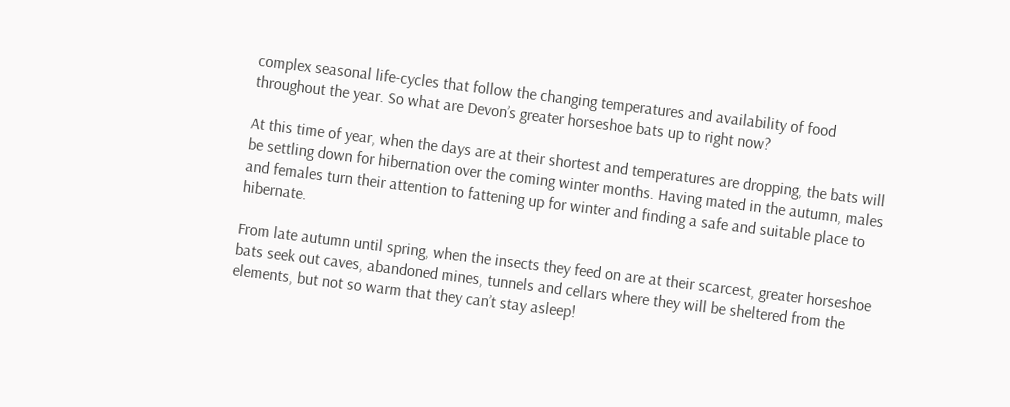complex seasonal life-cycles that follow the changing temperatures and availability of food throughout the year. So what are Devon’s greater horseshoe bats up to right now?

At this time of year, when the days are at their shortest and temperatures are dropping, the bats will be settling down for hibernation over the coming winter months. Having mated in the autumn, males and females turn their attention to fattening up for winter and finding a safe and suitable place to hibernate.

From late autumn until spring, when the insects they feed on are at their scarcest, greater horseshoe bats seek out caves, abandoned mines, tunnels and cellars where they will be sheltered from the elements, but not so warm that they can’t stay asleep!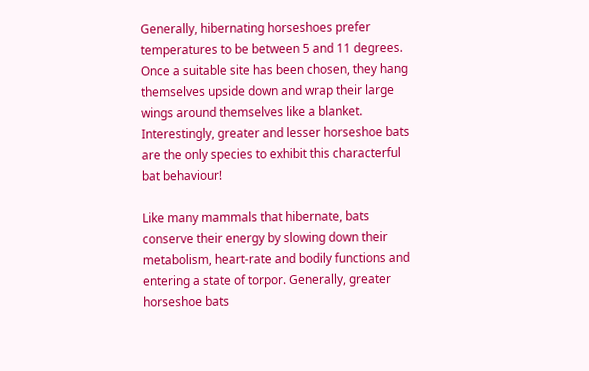Generally, hibernating horseshoes prefer temperatures to be between 5 and 11 degrees. Once a suitable site has been chosen, they hang themselves upside down and wrap their large wings around themselves like a blanket. Interestingly, greater and lesser horseshoe bats are the only species to exhibit this characterful bat behaviour!

Like many mammals that hibernate, bats conserve their energy by slowing down their metabolism, heart-rate and bodily functions and entering a state of torpor. Generally, greater horseshoe bats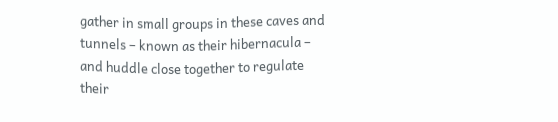gather in small groups in these caves and tunnels – known as their hibernacula – and huddle close together to regulate their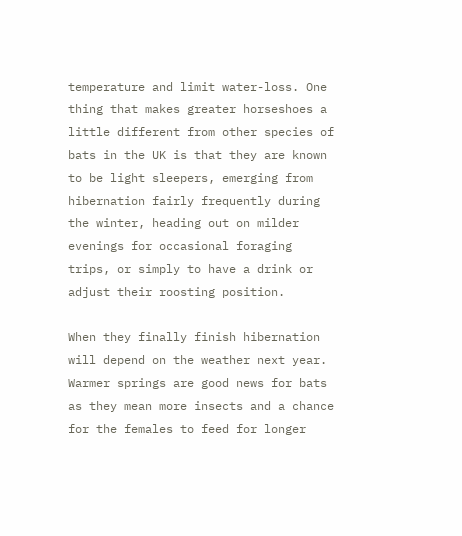temperature and limit water-loss. One thing that makes greater horseshoes a little different from other species of bats in the UK is that they are known to be light sleepers, emerging from hibernation fairly frequently during the winter, heading out on milder evenings for occasional foraging trips, or simply to have a drink or adjust their roosting position.

When they finally finish hibernation will depend on the weather next year. Warmer springs are good news for bats as they mean more insects and a chance for the females to feed for longer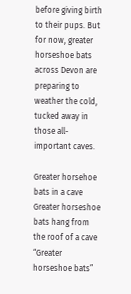before giving birth to their pups. But for now, greater horseshoe bats across Devon are preparing to weather the cold, tucked away in those all-important caves.

Greater horsehoe bats in a cave
Greater horseshoe bats hang from the roof of a cave
“Greater horseshoe bats”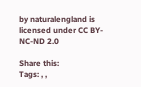by naturalengland is licensed under CC BY-NC-ND 2.0

Share this:
Tags: , ,